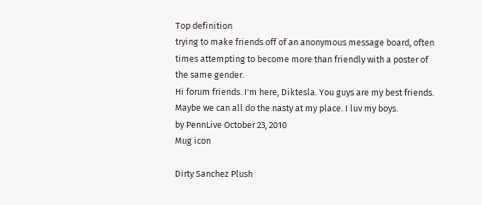Top definition
trying to make friends off of an anonymous message board, often times attempting to become more than friendly with a poster of the same gender.
Hi forum friends. I'm here, Diktesla. You guys are my best friends. Maybe we can all do the nasty at my place. I luv my boys.
by PennLive October 23, 2010
Mug icon

Dirty Sanchez Plush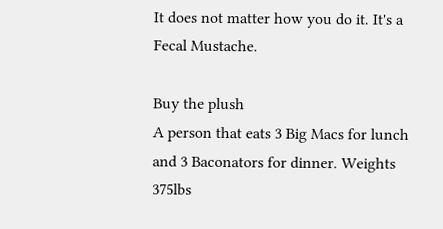It does not matter how you do it. It's a Fecal Mustache.

Buy the plush
A person that eats 3 Big Macs for lunch and 3 Baconators for dinner. Weights 375lbs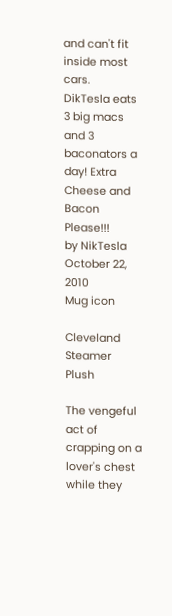and can't fit inside most cars.
DikTesla eats 3 big macs and 3 baconators a day! Extra Cheese and Bacon Please!!!
by NikTesla October 22, 2010
Mug icon

Cleveland Steamer Plush

The vengeful act of crapping on a lover's chest while they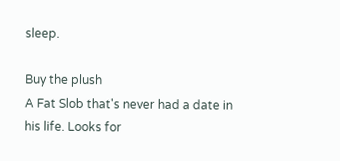sleep.

Buy the plush
A Fat Slob that's never had a date in his life. Looks for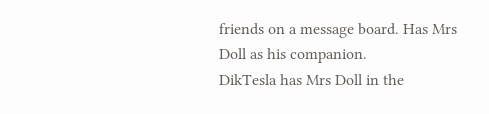friends on a message board. Has Mrs Doll as his companion.
DikTesla has Mrs Doll in the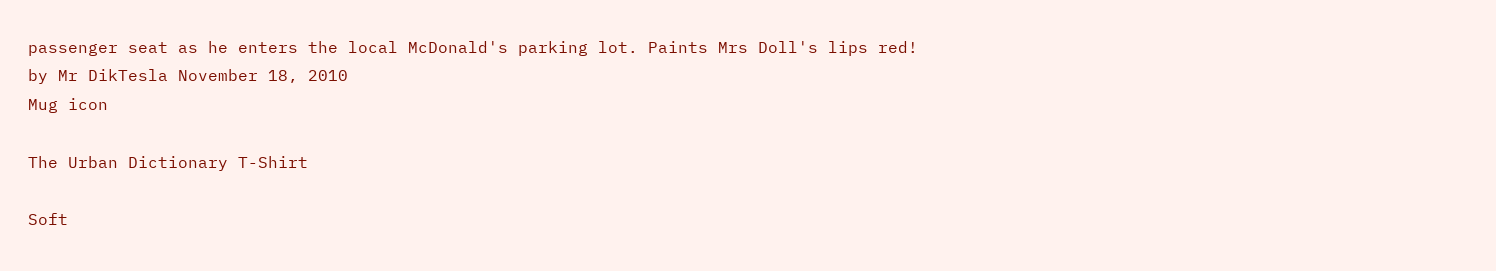passenger seat as he enters the local McDonald's parking lot. Paints Mrs Doll's lips red!
by Mr DikTesla November 18, 2010
Mug icon

The Urban Dictionary T-Shirt

Soft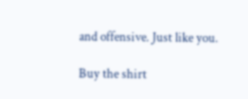and offensive. Just like you.

Buy the shirt